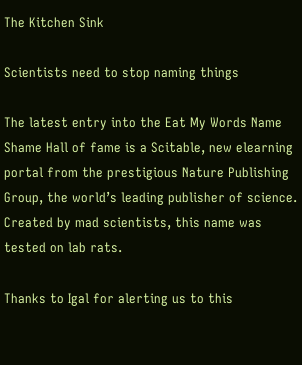The Kitchen Sink

Scientists need to stop naming things

The latest entry into the Eat My Words Name Shame Hall of fame is a Scitable, new elearning portal from the prestigious Nature Publishing Group, the world’s leading publisher of science. Created by mad scientists, this name was tested on lab rats.

Thanks to Igal for alerting us to this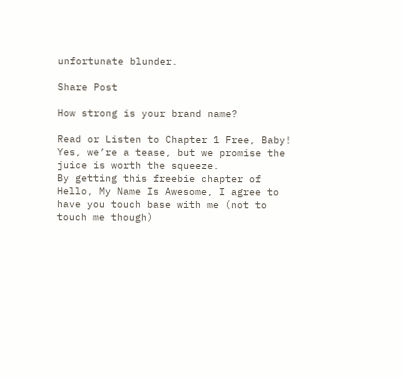unfortunate blunder.

Share Post

How strong is your brand name?

Read or Listen to Chapter 1 Free, Baby!
Yes, we’re a tease, but we promise the juice is worth the squeeze.
By getting this freebie chapter of Hello, My Name Is Awesome, I agree to have you touch base with me (not to touch me though)